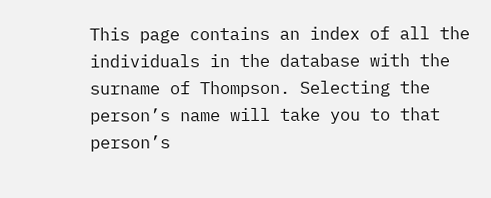This page contains an index of all the individuals in the database with the surname of Thompson. Selecting the person’s name will take you to that person’s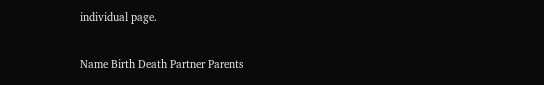individual page.

Name Birth Death Partner Parents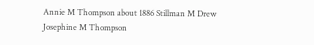Annie M Thompson about 1886 Stillman M Drew
Josephine M Thompson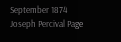September 1874 Joseph Percival Page